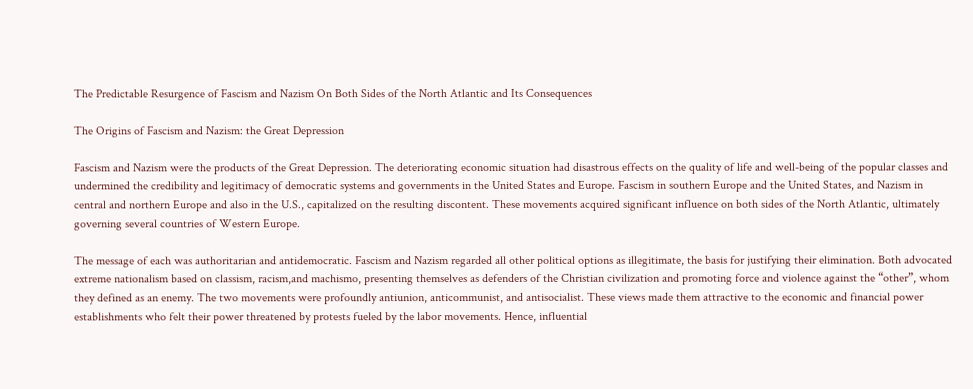The Predictable Resurgence of Fascism and Nazism On Both Sides of the North Atlantic and Its Consequences

The Origins of Fascism and Nazism: the Great Depression

Fascism and Nazism were the products of the Great Depression. The deteriorating economic situation had disastrous effects on the quality of life and well-being of the popular classes and undermined the credibility and legitimacy of democratic systems and governments in the United States and Europe. Fascism in southern Europe and the United States, and Nazism in central and northern Europe and also in the U.S., capitalized on the resulting discontent. These movements acquired significant influence on both sides of the North Atlantic, ultimately governing several countries of Western Europe.

The message of each was authoritarian and antidemocratic. Fascism and Nazism regarded all other political options as illegitimate, the basis for justifying their elimination. Both advocated extreme nationalism based on classism, racism,and machismo, presenting themselves as defenders of the Christian civilization and promoting force and violence against the “other”, whom they defined as an enemy. The two movements were profoundly antiunion, anticommunist, and antisocialist. These views made them attractive to the economic and financial power establishments who felt their power threatened by protests fueled by the labor movements. Hence, influential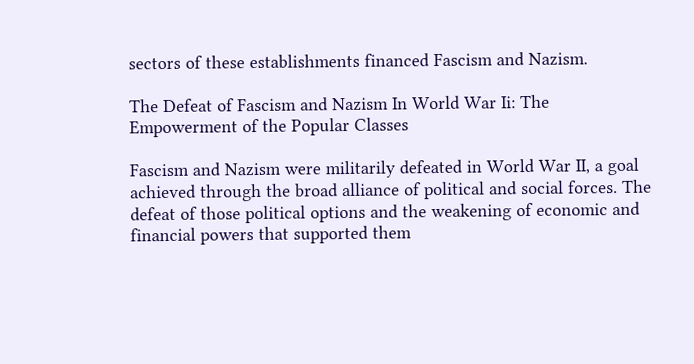sectors of these establishments financed Fascism and Nazism.

The Defeat of Fascism and Nazism In World War Ii: The Empowerment of the Popular Classes

Fascism and Nazism were militarily defeated in World War II, a goal achieved through the broad alliance of political and social forces. The defeat of those political options and the weakening of economic and financial powers that supported them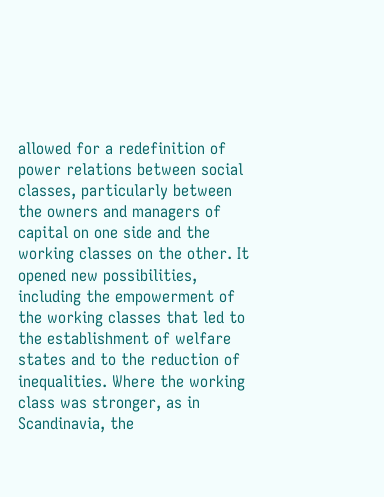allowed for a redefinition of power relations between social classes, particularly between the owners and managers of capital on one side and the working classes on the other. It opened new possibilities, including the empowerment of the working classes that led to the establishment of welfare states and to the reduction of inequalities. Where the working class was stronger, as in Scandinavia, the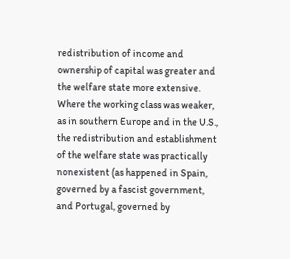redistribution of income and ownership of capital was greater and the welfare state more extensive. Where the working class was weaker, as in southern Europe and in the U.S., the redistribution and establishment of the welfare state was practically nonexistent (as happened in Spain, governed by a fascist government, and Portugal, governed by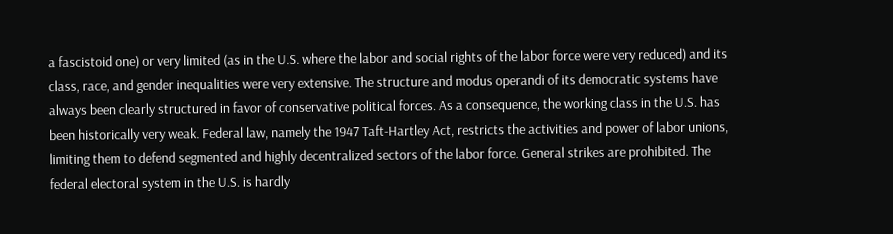a fascistoid one) or very limited (as in the U.S. where the labor and social rights of the labor force were very reduced) and its class, race, and gender inequalities were very extensive. The structure and modus operandi of its democratic systems have always been clearly structured in favor of conservative political forces. As a consequence, the working class in the U.S. has been historically very weak. Federal law, namely the 1947 Taft-Hartley Act, restricts the activities and power of labor unions, limiting them to defend segmented and highly decentralized sectors of the labor force. General strikes are prohibited. The federal electoral system in the U.S. is hardly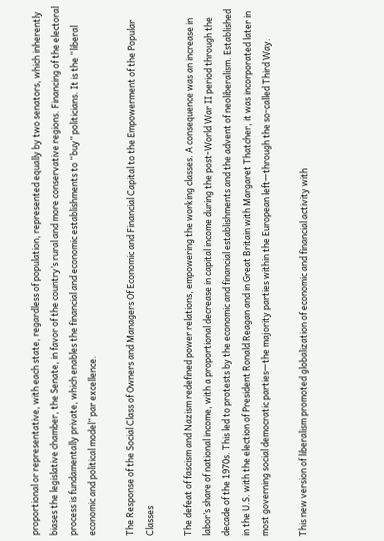proportional or representative, with each state, regardless of population, represented equally by two senators, which inherently biases the legislative chamber, the Senate, in favor of the country’s rural and more conservative regions. Financing of the electoral process is fundamentally private, which enables the financial and economic establishments to “buy” politicians. It is the “liberal economic and political model” par excellence.

The Response of the Social Class of Owners and Managers Of Economic and Financial Capital to the Empowerment of the Popular Classes

The defeat of fascism and Nazism redefined power relations, empowering the working classes. A consequence was an increase in labor’s share of national income, with a proportional decrease in capital income during the post-World War II period through the decade of the 1970s. This led to protests by the economic and financial establishments and the advent of neoliberalism. Established in the U.S. with the election of President Ronald Reagan and in Great Britain with Margaret Thatcher, it was incorporated later in most governing social democratic parties—the majority parties within the European left—through the so-called Third Way.

This new version of liberalism promoted globalization of economic and financial activity with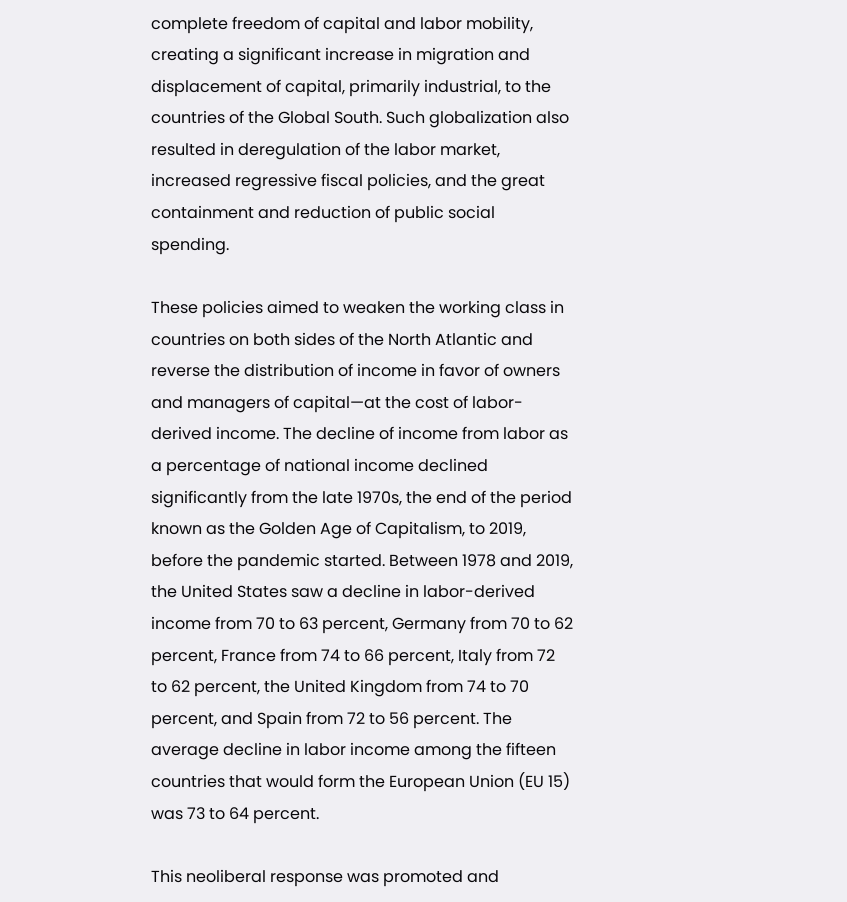complete freedom of capital and labor mobility, creating a significant increase in migration and displacement of capital, primarily industrial, to the countries of the Global South. Such globalization also resulted in deregulation of the labor market, increased regressive fiscal policies, and the great containment and reduction of public social spending.

These policies aimed to weaken the working class in countries on both sides of the North Atlantic and reverse the distribution of income in favor of owners and managers of capital—at the cost of labor-derived income. The decline of income from labor as a percentage of national income declined significantly from the late 1970s, the end of the period known as the Golden Age of Capitalism, to 2019, before the pandemic started. Between 1978 and 2019, the United States saw a decline in labor-derived income from 70 to 63 percent, Germany from 70 to 62 percent, France from 74 to 66 percent, Italy from 72 to 62 percent, the United Kingdom from 74 to 70 percent, and Spain from 72 to 56 percent. The average decline in labor income among the fifteen countries that would form the European Union (EU 15) was 73 to 64 percent.

This neoliberal response was promoted and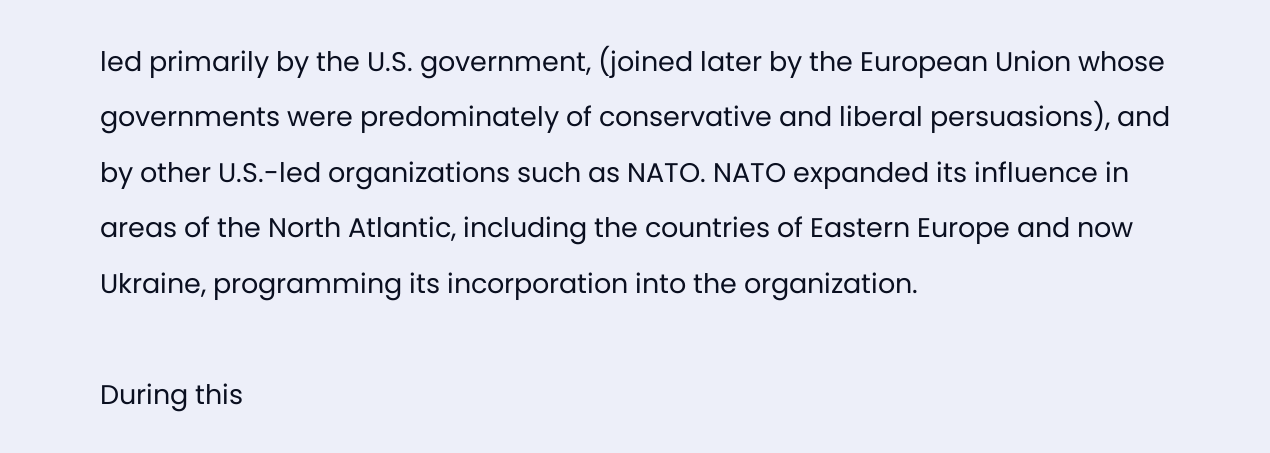led primarily by the U.S. government, (joined later by the European Union whose governments were predominately of conservative and liberal persuasions), and by other U.S.-led organizations such as NATO. NATO expanded its influence in areas of the North Atlantic, including the countries of Eastern Europe and now Ukraine, programming its incorporation into the organization.

During this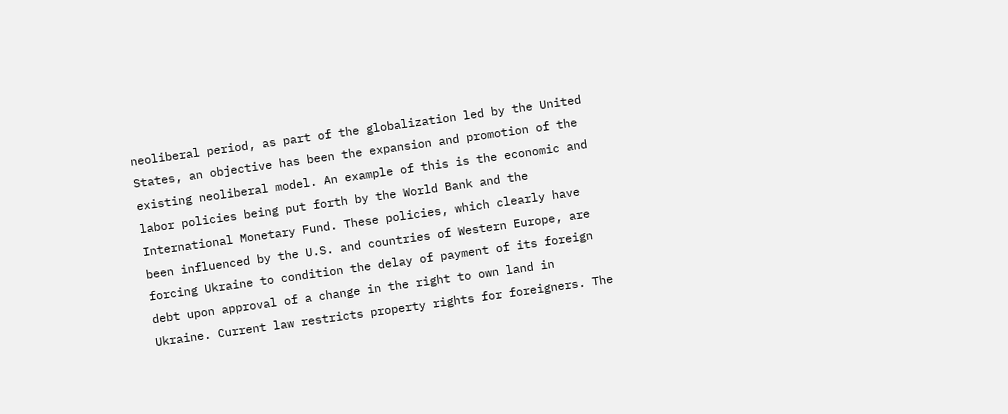neoliberal period, as part of the globalization led by the United States, an objective has been the expansion and promotion of the existing neoliberal model. An example of this is the economic and labor policies being put forth by the World Bank and the International Monetary Fund. These policies, which clearly have been influenced by the U.S. and countries of Western Europe, are forcing Ukraine to condition the delay of payment of its foreign debt upon approval of a change in the right to own land in Ukraine. Current law restricts property rights for foreigners. The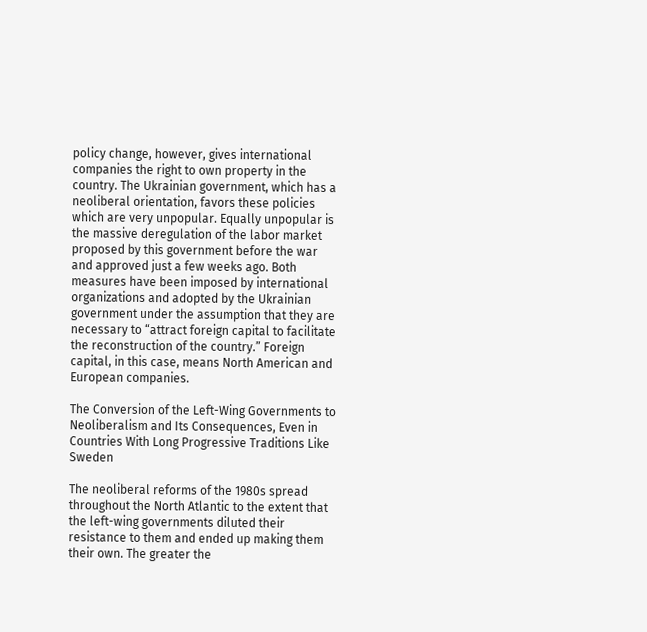policy change, however, gives international companies the right to own property in the country. The Ukrainian government, which has a neoliberal orientation, favors these policies which are very unpopular. Equally unpopular is the massive deregulation of the labor market proposed by this government before the war and approved just a few weeks ago. Both measures have been imposed by international organizations and adopted by the Ukrainian government under the assumption that they are necessary to “attract foreign capital to facilitate the reconstruction of the country.” Foreign capital, in this case, means North American and European companies.

The Conversion of the Left-Wing Governments to Neoliberalism and Its Consequences, Even in Countries With Long Progressive Traditions Like Sweden

The neoliberal reforms of the 1980s spread throughout the North Atlantic to the extent that the left-wing governments diluted their resistance to them and ended up making them their own. The greater the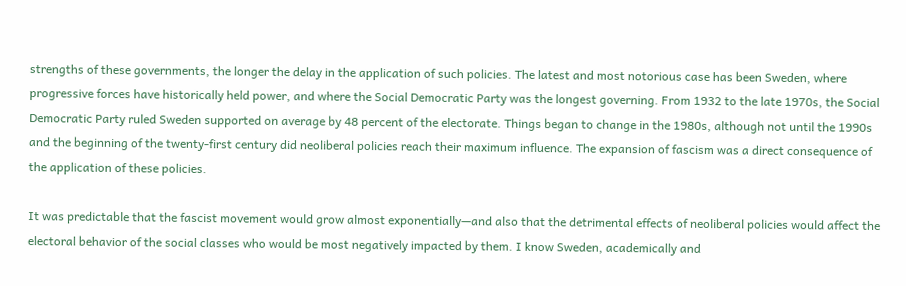strengths of these governments, the longer the delay in the application of such policies. The latest and most notorious case has been Sweden, where progressive forces have historically held power, and where the Social Democratic Party was the longest governing. From 1932 to the late 1970s, the Social Democratic Party ruled Sweden supported on average by 48 percent of the electorate. Things began to change in the 1980s, although not until the 1990s and the beginning of the twenty-first century did neoliberal policies reach their maximum influence. The expansion of fascism was a direct consequence of the application of these policies.

It was predictable that the fascist movement would grow almost exponentially—and also that the detrimental effects of neoliberal policies would affect the electoral behavior of the social classes who would be most negatively impacted by them. I know Sweden, academically and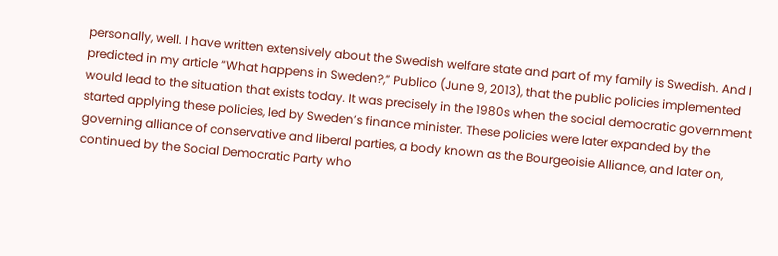personally, well. I have written extensively about the Swedish welfare state and part of my family is Swedish. And I predicted in my article “What happens in Sweden?,” Publico (June 9, 2013), that the public policies implemented would lead to the situation that exists today. It was precisely in the 1980s when the social democratic government started applying these policies, led by Sweden’s finance minister. These policies were later expanded by the governing alliance of conservative and liberal parties, a body known as the Bourgeoisie Alliance, and later on, continued by the Social Democratic Party who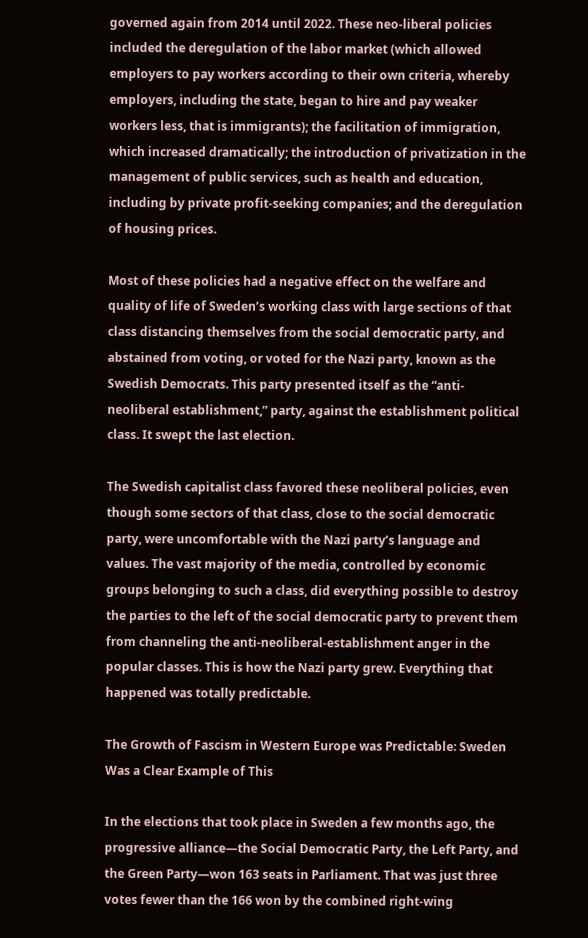governed again from 2014 until 2022. These neo-liberal policies included the deregulation of the labor market (which allowed employers to pay workers according to their own criteria, whereby  employers, including the state, began to hire and pay weaker workers less, that is immigrants); the facilitation of immigration, which increased dramatically; the introduction of privatization in the management of public services, such as health and education, including by private profit-seeking companies; and the deregulation of housing prices.

Most of these policies had a negative effect on the welfare and quality of life of Sweden’s working class with large sections of that class distancing themselves from the social democratic party, and abstained from voting, or voted for the Nazi party, known as the Swedish Democrats. This party presented itself as the “anti-neoliberal establishment,” party, against the establishment political class. It swept the last election.

The Swedish capitalist class favored these neoliberal policies, even though some sectors of that class, close to the social democratic party, were uncomfortable with the Nazi party’s language and values. The vast majority of the media, controlled by economic groups belonging to such a class, did everything possible to destroy the parties to the left of the social democratic party to prevent them from channeling the anti-neoliberal-establishment anger in the popular classes. This is how the Nazi party grew. Everything that happened was totally predictable.

The Growth of Fascism in Western Europe was Predictable: Sweden Was a Clear Example of This

In the elections that took place in Sweden a few months ago, the progressive alliance—the Social Democratic Party, the Left Party, and the Green Party—won 163 seats in Parliament. That was just three votes fewer than the 166 won by the combined right-wing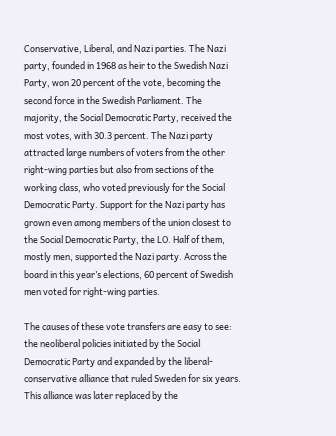Conservative, Liberal, and Nazi parties. The Nazi party, founded in 1968 as heir to the Swedish Nazi Party, won 20 percent of the vote, becoming the second force in the Swedish Parliament. The majority, the Social Democratic Party, received the most votes, with 30.3 percent. The Nazi party attracted large numbers of voters from the other right-wing parties but also from sections of the working class, who voted previously for the Social Democratic Party. Support for the Nazi party has grown even among members of the union closest to the Social Democratic Party, the LO. Half of them, mostly men, supported the Nazi party. Across the board in this year’s elections, 60 percent of Swedish men voted for right-wing parties.

The causes of these vote transfers are easy to see: the neoliberal policies initiated by the Social Democratic Party and expanded by the liberal-conservative alliance that ruled Sweden for six years. This alliance was later replaced by the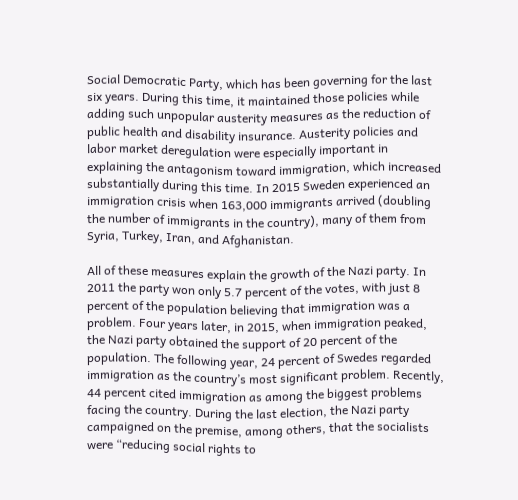Social Democratic Party, which has been governing for the last six years. During this time, it maintained those policies while adding such unpopular austerity measures as the reduction of public health and disability insurance. Austerity policies and labor market deregulation were especially important in explaining the antagonism toward immigration, which increased substantially during this time. In 2015 Sweden experienced an immigration crisis when 163,000 immigrants arrived (doubling the number of immigrants in the country), many of them from Syria, Turkey, Iran, and Afghanistan.

All of these measures explain the growth of the Nazi party. In 2011 the party won only 5.7 percent of the votes, with just 8 percent of the population believing that immigration was a problem. Four years later, in 2015, when immigration peaked, the Nazi party obtained the support of 20 percent of the population. The following year, 24 percent of Swedes regarded immigration as the country’s most significant problem. Recently, 44 percent cited immigration as among the biggest problems facing the country. During the last election, the Nazi party campaigned on the premise, among others, that the socialists were “reducing social rights to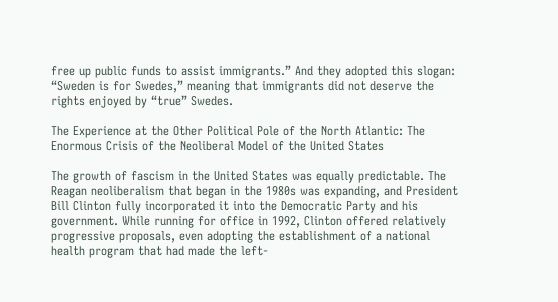free up public funds to assist immigrants.” And they adopted this slogan: “Sweden is for Swedes,” meaning that immigrants did not deserve the rights enjoyed by “true” Swedes.

The Experience at the Other Political Pole of the North Atlantic: The Enormous Crisis of the Neoliberal Model of the United States

The growth of fascism in the United States was equally predictable. The Reagan neoliberalism that began in the 1980s was expanding, and President Bill Clinton fully incorporated it into the Democratic Party and his government. While running for office in 1992, Clinton offered relatively progressive proposals, even adopting the establishment of a national health program that had made the left-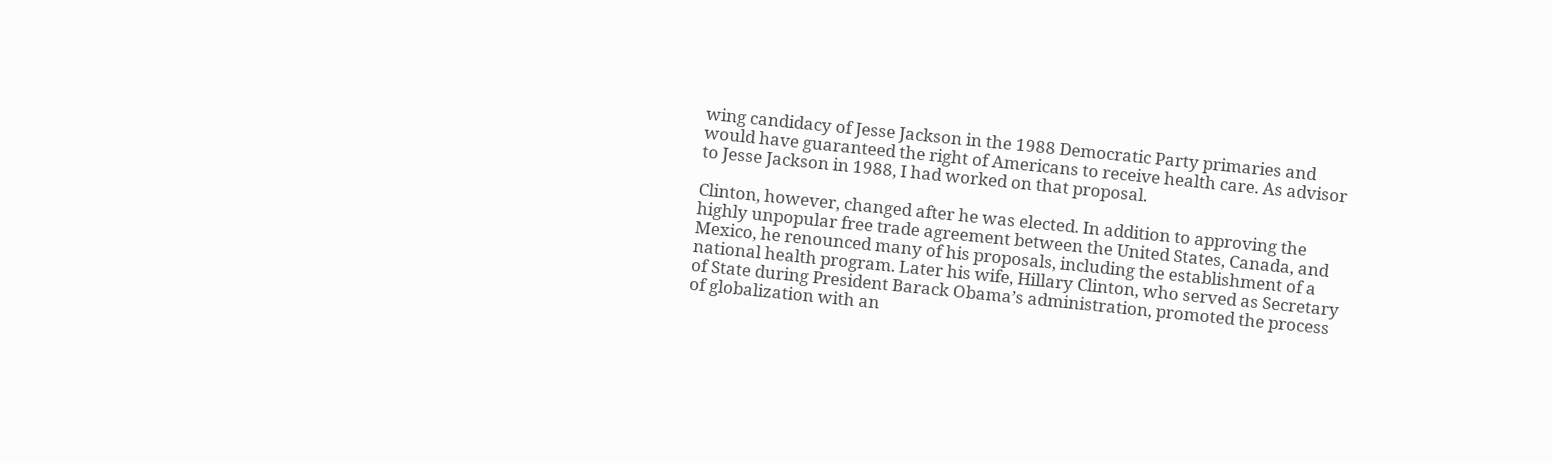wing candidacy of Jesse Jackson in the 1988 Democratic Party primaries and would have guaranteed the right of Americans to receive health care. As advisor to Jesse Jackson in 1988, I had worked on that proposal.

Clinton, however, changed after he was elected. In addition to approving the highly unpopular free trade agreement between the United States, Canada, and Mexico, he renounced many of his proposals, including the establishment of a national health program. Later his wife, Hillary Clinton, who served as Secretary of State during President Barack Obama’s administration, promoted the process of globalization with an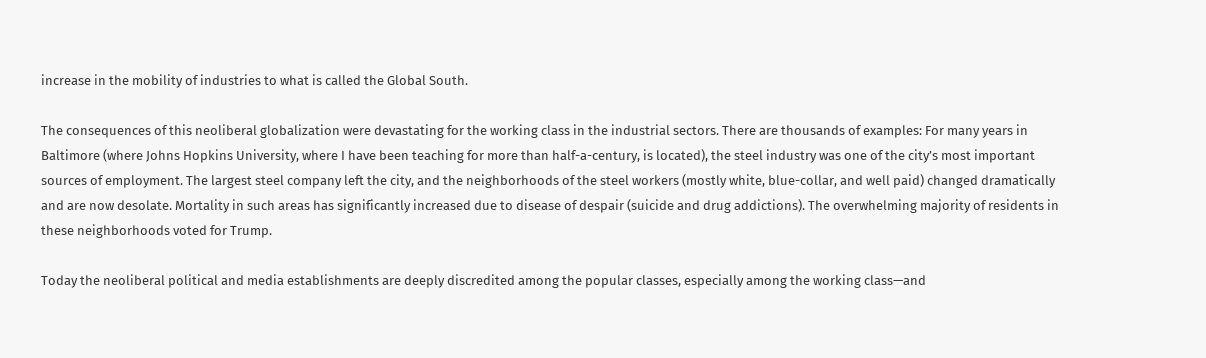increase in the mobility of industries to what is called the Global South.

The consequences of this neoliberal globalization were devastating for the working class in the industrial sectors. There are thousands of examples: For many years in Baltimore (where Johns Hopkins University, where I have been teaching for more than half-a-century, is located), the steel industry was one of the city’s most important sources of employment. The largest steel company left the city, and the neighborhoods of the steel workers (mostly white, blue-collar, and well paid) changed dramatically and are now desolate. Mortality in such areas has significantly increased due to disease of despair (suicide and drug addictions). The overwhelming majority of residents in these neighborhoods voted for Trump.

Today the neoliberal political and media establishments are deeply discredited among the popular classes, especially among the working class—and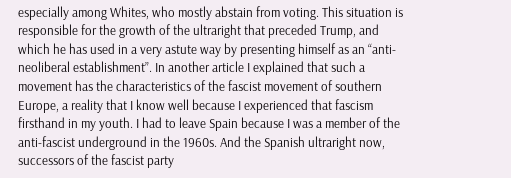especially among Whites, who mostly abstain from voting. This situation is responsible for the growth of the ultraright that preceded Trump, and which he has used in a very astute way by presenting himself as an “anti-neoliberal establishment”. In another article I explained that such a movement has the characteristics of the fascist movement of southern Europe, a reality that I know well because I experienced that fascism firsthand in my youth. I had to leave Spain because I was a member of the anti-fascist underground in the 1960s. And the Spanish ultraright now, successors of the fascist party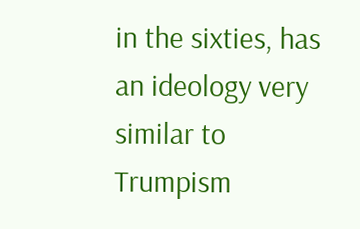in the sixties, has an ideology very similar to Trumpism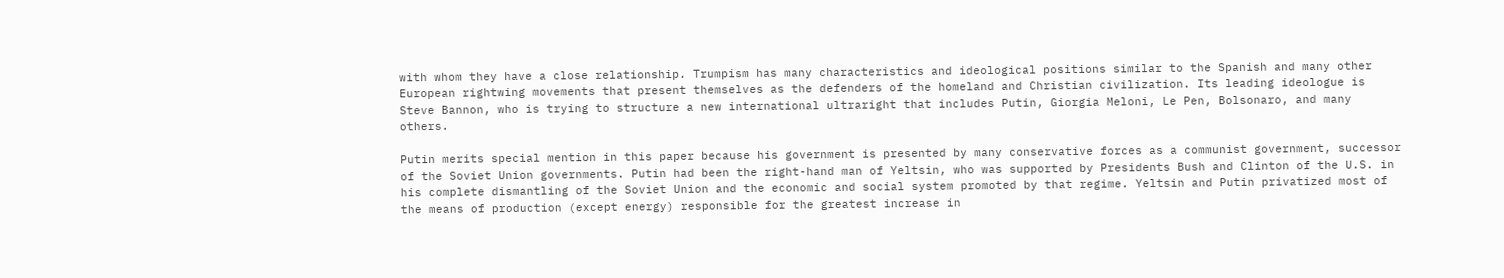with whom they have a close relationship. Trumpism has many characteristics and ideological positions similar to the Spanish and many other European rightwing movements that present themselves as the defenders of the homeland and Christian civilization. Its leading ideologue is Steve Bannon, who is trying to structure a new international ultraright that includes Putin, Giorgia Meloni, Le Pen, Bolsonaro, and many others.

Putin merits special mention in this paper because his government is presented by many conservative forces as a communist government, successor of the Soviet Union governments. Putin had been the right-hand man of Yeltsin, who was supported by Presidents Bush and Clinton of the U.S. in his complete dismantling of the Soviet Union and the economic and social system promoted by that regime. Yeltsin and Putin privatized most of the means of production (except energy) responsible for the greatest increase in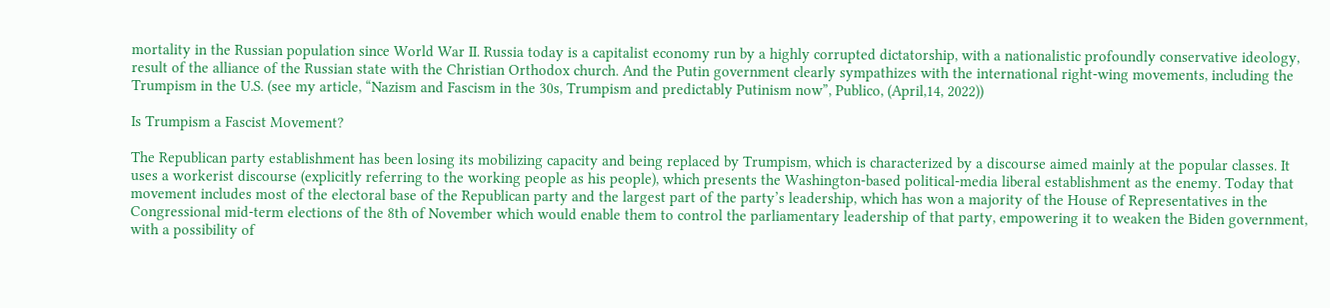mortality in the Russian population since World War II. Russia today is a capitalist economy run by a highly corrupted dictatorship, with a nationalistic profoundly conservative ideology, result of the alliance of the Russian state with the Christian Orthodox church. And the Putin government clearly sympathizes with the international right-wing movements, including the Trumpism in the U.S. (see my article, “Nazism and Fascism in the 30s, Trumpism and predictably Putinism now”, Publico, (April,14, 2022))

Is Trumpism a Fascist Movement?

The Republican party establishment has been losing its mobilizing capacity and being replaced by Trumpism, which is characterized by a discourse aimed mainly at the popular classes. It uses a workerist discourse (explicitly referring to the working people as his people), which presents the Washington-based political-media liberal establishment as the enemy. Today that movement includes most of the electoral base of the Republican party and the largest part of the party’s leadership, which has won a majority of the House of Representatives in the Congressional mid-term elections of the 8th of November which would enable them to control the parliamentary leadership of that party, empowering it to weaken the Biden government, with a possibility of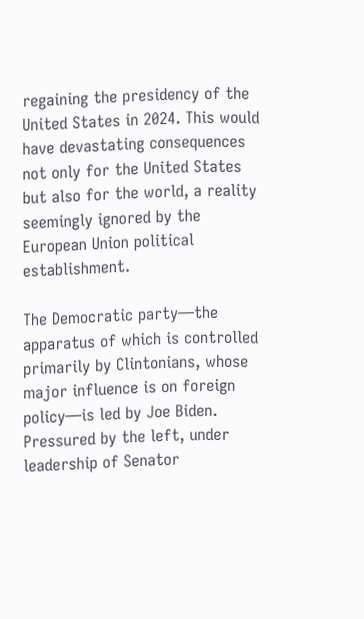regaining the presidency of the United States in 2024. This would have devastating consequences not only for the United States but also for the world, a reality seemingly ignored by the European Union political establishment.

The Democratic party—the apparatus of which is controlled primarily by Clintonians, whose major influence is on foreign policy—is led by Joe Biden. Pressured by the left, under leadership of Senator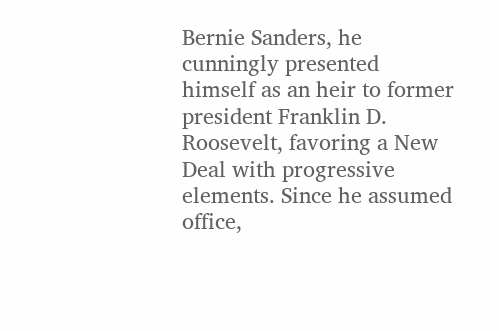Bernie Sanders, he cunningly presented himself as an heir to former president Franklin D. Roosevelt, favoring a New Deal with progressive elements. Since he assumed office,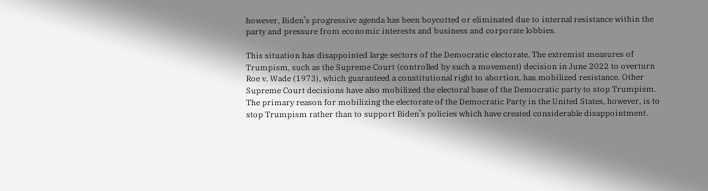however, Biden’s progressive agenda has been boycotted or eliminated due to internal resistance within the party and pressure from economic interests and business and corporate lobbies.

This situation has disappointed large sectors of the Democratic electorate. The extremist measures of Trumpism, such as the Supreme Court (controlled by such a movement) decision in June 2022 to overturn Roe v. Wade (1973), which guaranteed a constitutional right to abortion, has mobilized resistance. Other Supreme Court decisions have also mobilized the electoral base of the Democratic party to stop Trumpism. The primary reason for mobilizing the electorate of the Democratic Party in the United States, however, is to stop Trumpism rather than to support Biden’s policies which have created considerable disappointment.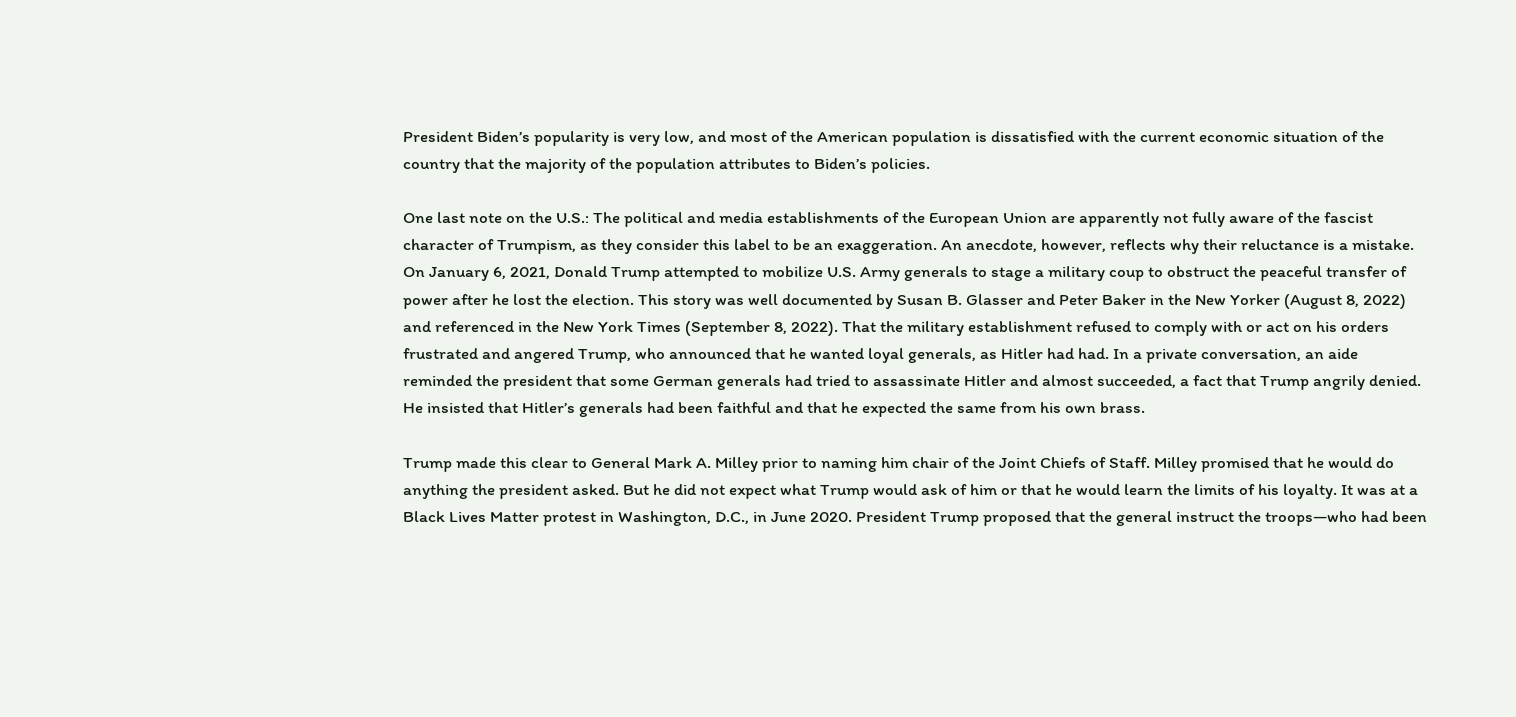President Biden’s popularity is very low, and most of the American population is dissatisfied with the current economic situation of the country that the majority of the population attributes to Biden’s policies.

One last note on the U.S.: The political and media establishments of the European Union are apparently not fully aware of the fascist character of Trumpism, as they consider this label to be an exaggeration. An anecdote, however, reflects why their reluctance is a mistake. On January 6, 2021, Donald Trump attempted to mobilize U.S. Army generals to stage a military coup to obstruct the peaceful transfer of power after he lost the election. This story was well documented by Susan B. Glasser and Peter Baker in the New Yorker (August 8, 2022) and referenced in the New York Times (September 8, 2022). That the military establishment refused to comply with or act on his orders frustrated and angered Trump, who announced that he wanted loyal generals, as Hitler had had. In a private conversation, an aide reminded the president that some German generals had tried to assassinate Hitler and almost succeeded, a fact that Trump angrily denied. He insisted that Hitler’s generals had been faithful and that he expected the same from his own brass.

Trump made this clear to General Mark A. Milley prior to naming him chair of the Joint Chiefs of Staff. Milley promised that he would do anything the president asked. But he did not expect what Trump would ask of him or that he would learn the limits of his loyalty. It was at a Black Lives Matter protest in Washington, D.C., in June 2020. President Trump proposed that the general instruct the troops—who had been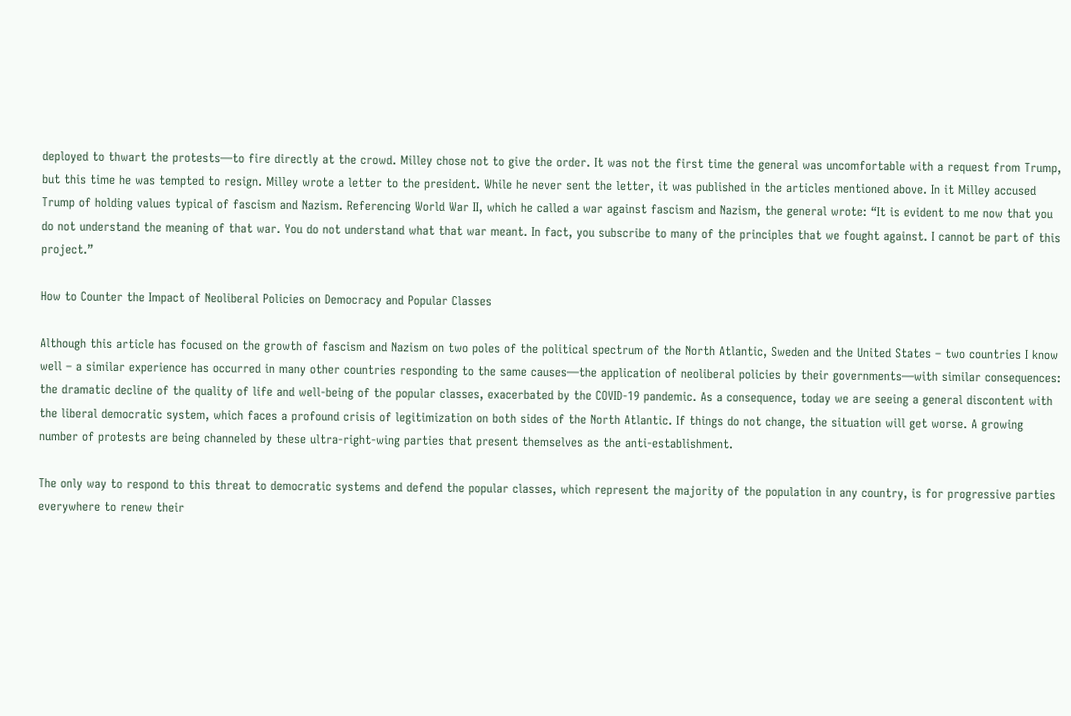deployed to thwart the protests—to fire directly at the crowd. Milley chose not to give the order. It was not the first time the general was uncomfortable with a request from Trump, but this time he was tempted to resign. Milley wrote a letter to the president. While he never sent the letter, it was published in the articles mentioned above. In it Milley accused Trump of holding values typical of fascism and Nazism. Referencing World War II, which he called a war against fascism and Nazism, the general wrote: “It is evident to me now that you do not understand the meaning of that war. You do not understand what that war meant. In fact, you subscribe to many of the principles that we fought against. I cannot be part of this project.”

How to Counter the Impact of Neoliberal Policies on Democracy and Popular Classes

Although this article has focused on the growth of fascism and Nazism on two poles of the political spectrum of the North Atlantic, Sweden and the United States – two countries I know well – a similar experience has occurred in many other countries responding to the same causes—the application of neoliberal policies by their governments—with similar consequences: the dramatic decline of the quality of life and well-being of the popular classes, exacerbated by the COVID-19 pandemic. As a consequence, today we are seeing a general discontent with the liberal democratic system, which faces a profound crisis of legitimization on both sides of the North Atlantic. If things do not change, the situation will get worse. A growing number of protests are being channeled by these ultra-right-wing parties that present themselves as the anti-establishment.

The only way to respond to this threat to democratic systems and defend the popular classes, which represent the majority of the population in any country, is for progressive parties everywhere to renew their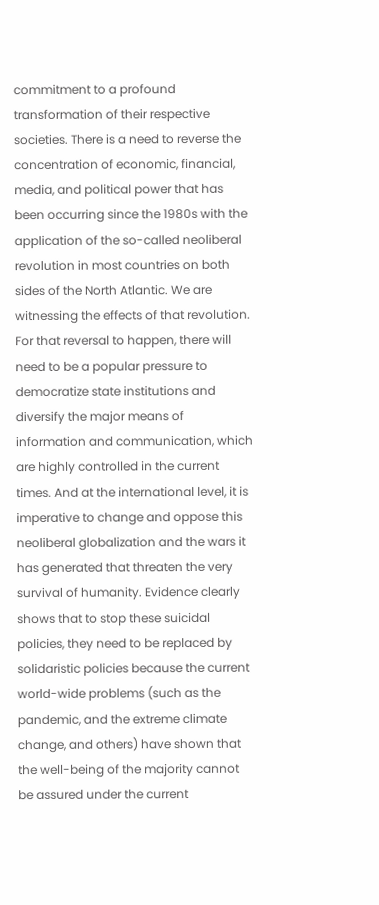commitment to a profound transformation of their respective societies. There is a need to reverse the concentration of economic, financial, media, and political power that has been occurring since the 1980s with the application of the so-called neoliberal revolution in most countries on both sides of the North Atlantic. We are witnessing the effects of that revolution. For that reversal to happen, there will need to be a popular pressure to democratize state institutions and diversify the major means of information and communication, which are highly controlled in the current times. And at the international level, it is imperative to change and oppose this neoliberal globalization and the wars it has generated that threaten the very survival of humanity. Evidence clearly shows that to stop these suicidal policies, they need to be replaced by solidaristic policies because the current world-wide problems (such as the pandemic, and the extreme climate change, and others) have shown that the well-being of the majority cannot be assured under the current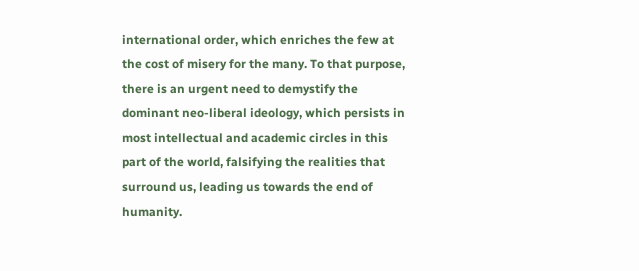international order, which enriches the few at the cost of misery for the many. To that purpose, there is an urgent need to demystify the dominant neo-liberal ideology, which persists in most intellectual and academic circles in this part of the world, falsifying the realities that surround us, leading us towards the end of humanity.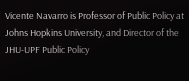Vicente Navarro is Professor of Public Policy at Johns Hopkins University, and Director of the JHU-UPF Public Policy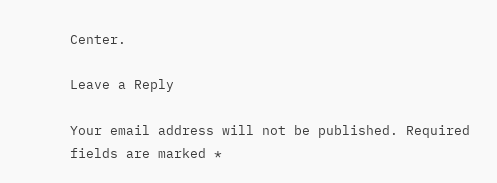Center.

Leave a Reply

Your email address will not be published. Required fields are marked *